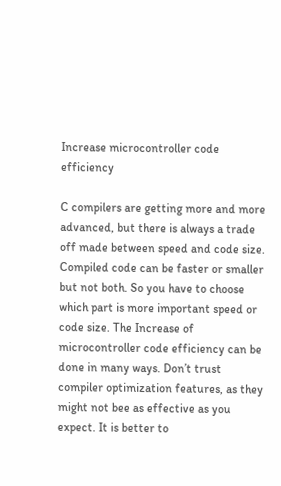Increase microcontroller code efficiency

C compilers are getting more and more advanced, but there is always a trade off made between speed and code size. Compiled code can be faster or smaller but not both. So you have to choose which part is more important speed or code size. The Increase of microcontroller code efficiency can be done in many ways. Don’t trust compiler optimization features, as they might not bee as effective as you expect. It is better to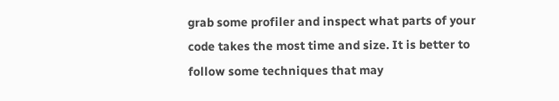grab some profiler and inspect what parts of your code takes the most time and size. It is better to follow some techniques that may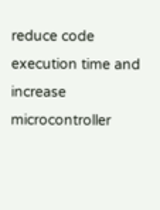reduce code execution time and increase microcontroller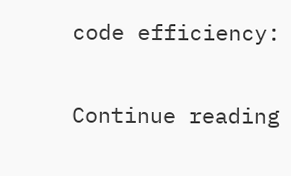code efficiency:

Continue reading